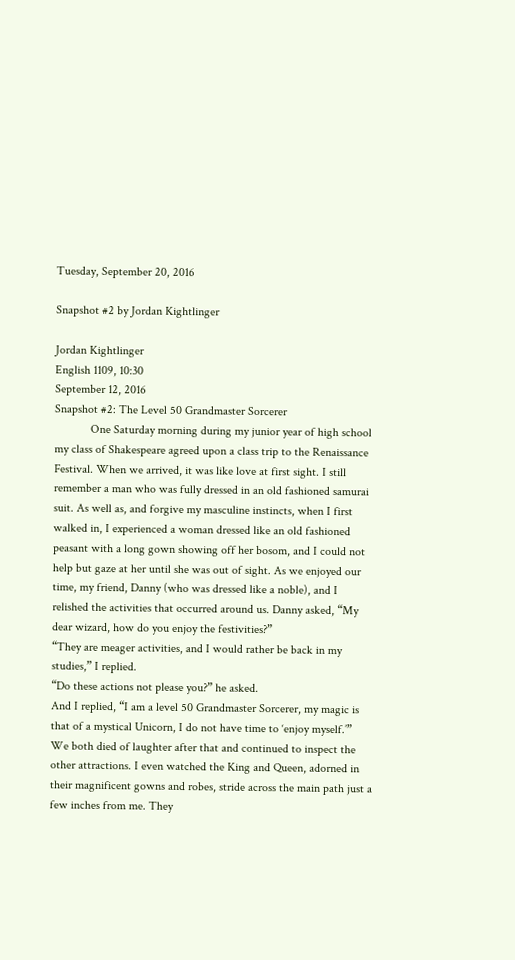Tuesday, September 20, 2016

Snapshot #2 by Jordan Kightlinger

Jordan Kightlinger
English 1109, 10:30
September 12, 2016
Snapshot #2: The Level 50 Grandmaster Sorcerer
            One Saturday morning during my junior year of high school my class of Shakespeare agreed upon a class trip to the Renaissance Festival. When we arrived, it was like love at first sight. I still remember a man who was fully dressed in an old fashioned samurai suit. As well as, and forgive my masculine instincts, when I first walked in, I experienced a woman dressed like an old fashioned peasant with a long gown showing off her bosom, and I could not help but gaze at her until she was out of sight. As we enjoyed our time, my friend, Danny (who was dressed like a noble), and I relished the activities that occurred around us. Danny asked, “My dear wizard, how do you enjoy the festivities?”
“They are meager activities, and I would rather be back in my studies,” I replied.
“Do these actions not please you?” he asked.
And I replied, “I am a level 50 Grandmaster Sorcerer, my magic is that of a mystical Unicorn, I do not have time to ‘enjoy myself.’”
We both died of laughter after that and continued to inspect the other attractions. I even watched the King and Queen, adorned in their magnificent gowns and robes, stride across the main path just a few inches from me. They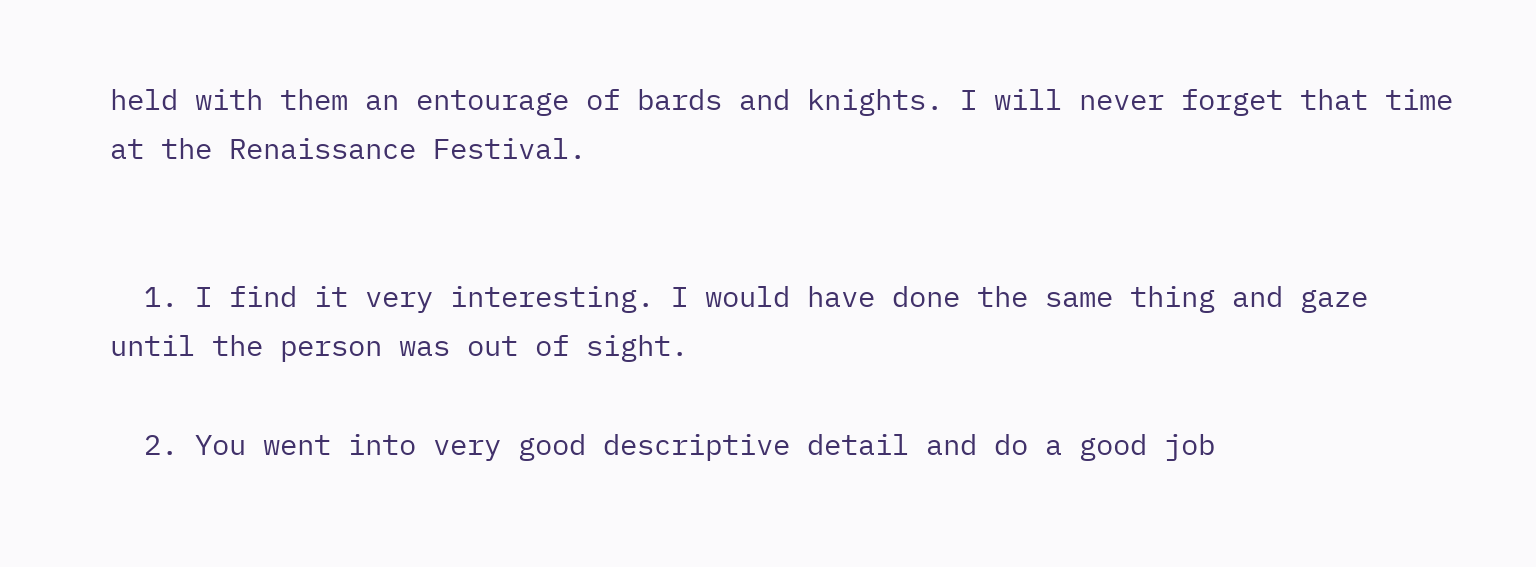held with them an entourage of bards and knights. I will never forget that time at the Renaissance Festival.


  1. I find it very interesting. I would have done the same thing and gaze until the person was out of sight.

  2. You went into very good descriptive detail and do a good job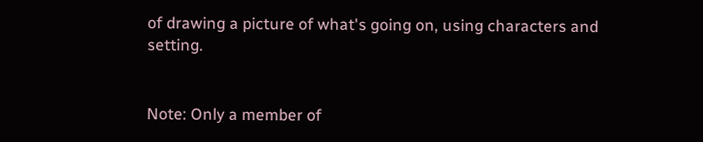of drawing a picture of what's going on, using characters and setting.


Note: Only a member of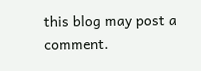this blog may post a comment.